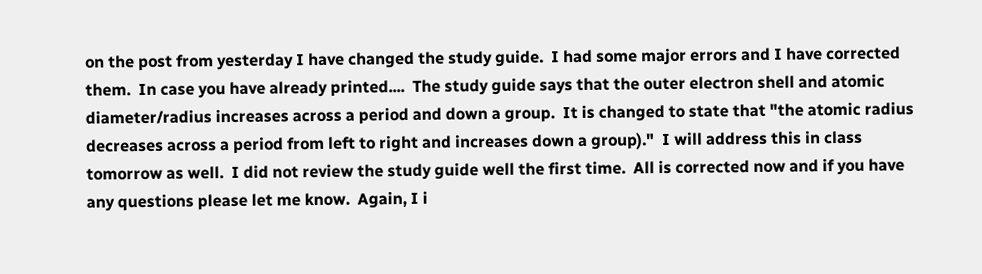on the post from yesterday I have changed the study guide.  I had some major errors and I have corrected them.  In case you have already printed....  The study guide says that the outer electron shell and atomic diameter/radius increases across a period and down a group.  It is changed to state that "the atomic radius decreases across a period from left to right and increases down a group)."  I will address this in class tomorrow as well.  I did not review the study guide well the first time.  All is corrected now and if you have any questions please let me know.  Again, I i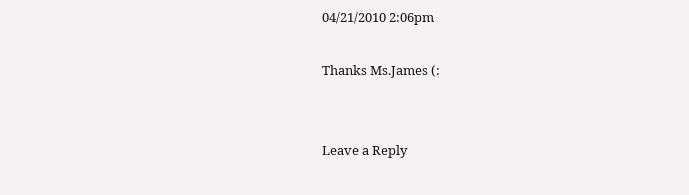04/21/2010 2:06pm

Thanks Ms.James (:


Leave a Reply